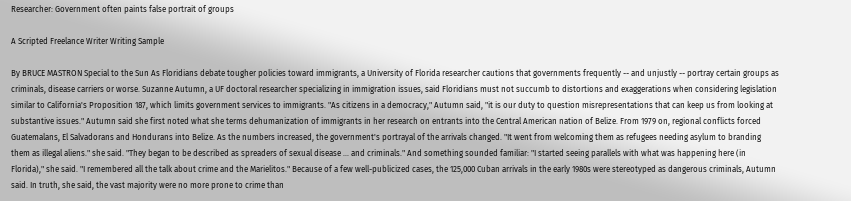Researcher: Government often paints false portrait of groups

A Scripted Freelance Writer Writing Sample

By BRUCE MASTRON Special to the Sun As Floridians debate tougher policies toward immigrants, a University of Florida researcher cautions that governments frequently -- and unjustly -- portray certain groups as criminals, disease carriers or worse. Suzanne Autumn, a UF doctoral researcher specializing in immigration issues, said Floridians must not succumb to distortions and exaggerations when considering legislation similar to California's Proposition 187, which limits government services to immigrants. "As citizens in a democracy," Autumn said, "it is our duty to question misrepresentations that can keep us from looking at substantive issues." Autumn said she first noted what she terms dehumanization of immigrants in her research on entrants into the Central American nation of Belize. From 1979 on, regional conflicts forced Guatemalans, El Salvadorans and Hondurans into Belize. As the numbers increased, the government's portrayal of the arrivals changed. "It went from welcoming them as refugees needing asylum to branding them as illegal aliens." she said. "They began to be described as spreaders of sexual disease ... and criminals." And something sounded familiar: "I started seeing parallels with what was happening here (in Florida)," she said. "I remembered all the talk about crime and the Marielitos." Because of a few well-publicized cases, the 125,000 Cuban arrivals in the early 1980s were stereotyped as dangerous criminals, Autumn said. In truth, she said, the vast majority were no more prone to crime than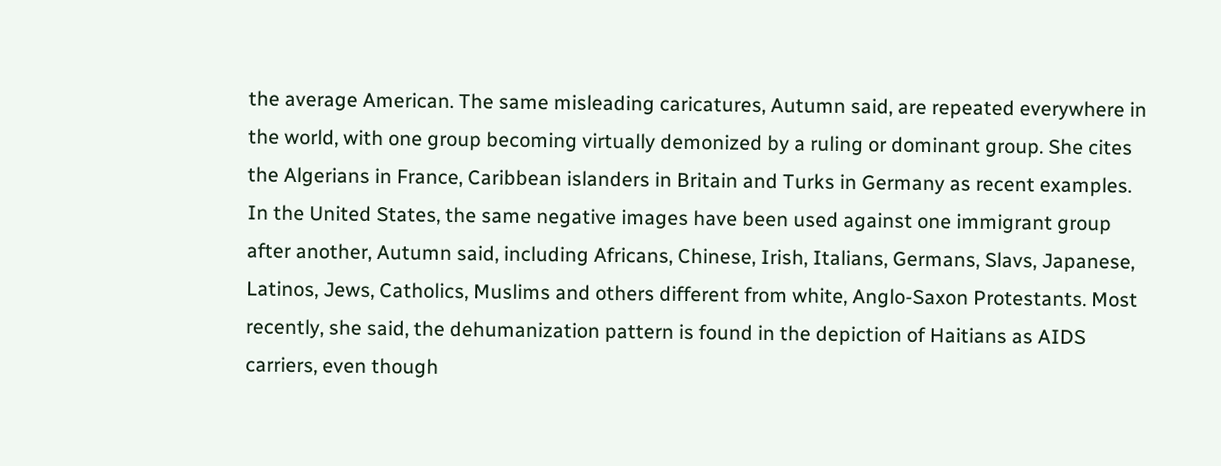the average American. The same misleading caricatures, Autumn said, are repeated everywhere in the world, with one group becoming virtually demonized by a ruling or dominant group. She cites the Algerians in France, Caribbean islanders in Britain and Turks in Germany as recent examples. In the United States, the same negative images have been used against one immigrant group after another, Autumn said, including Africans, Chinese, Irish, Italians, Germans, Slavs, Japanese, Latinos, Jews, Catholics, Muslims and others different from white, Anglo-Saxon Protestants. Most recently, she said, the dehumanization pattern is found in the depiction of Haitians as AIDS carriers, even though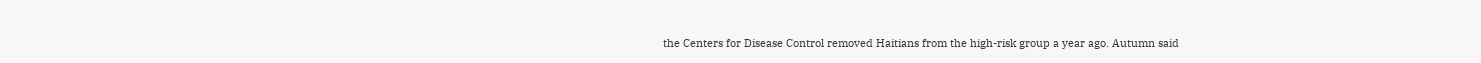the Centers for Disease Control removed Haitians from the high-risk group a year ago. Autumn said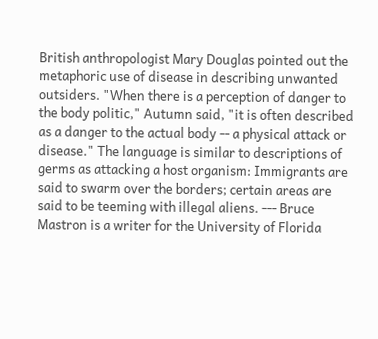British anthropologist Mary Douglas pointed out the metaphoric use of disease in describing unwanted outsiders. "When there is a perception of danger to the body politic," Autumn said, "it is often described as a danger to the actual body -- a physical attack or disease." The language is similar to descriptions of germs as attacking a host organism: Immigrants are said to swarm over the borders; certain areas are said to be teeming with illegal aliens. --- Bruce Mastron is a writer for the University of Florida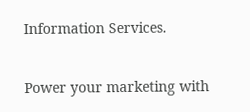Information Services.

Power your marketing with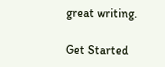great writing.

Get Started